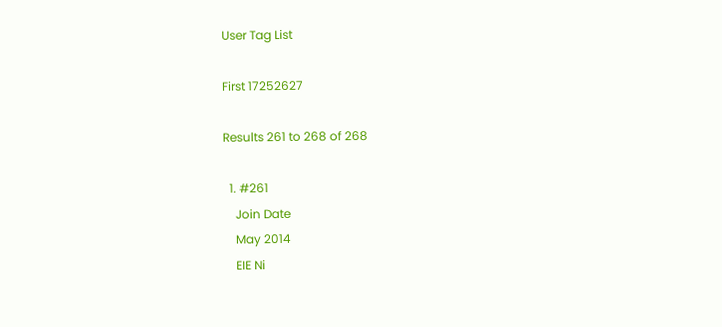User Tag List

First 17252627

Results 261 to 268 of 268

  1. #261
    Join Date
    May 2014
    EIE Ni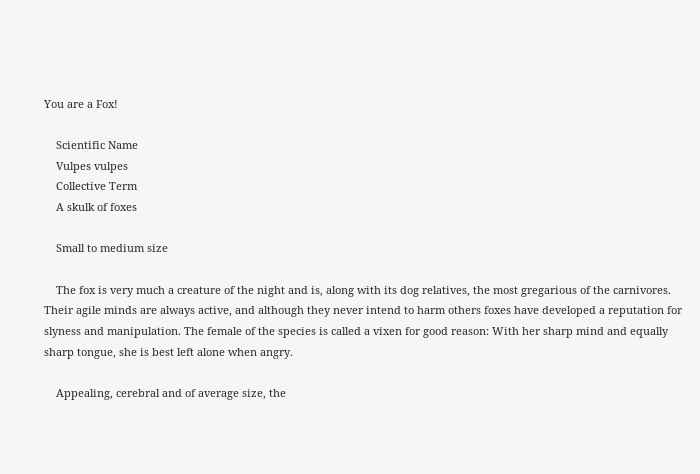You are a Fox!

    Scientific Name
    Vulpes vulpes
    Collective Term
    A skulk of foxes

    Small to medium size

    The fox is very much a creature of the night and is, along with its dog relatives, the most gregarious of the carnivores. Their agile minds are always active, and although they never intend to harm others foxes have developed a reputation for slyness and manipulation. The female of the species is called a vixen for good reason: With her sharp mind and equally sharp tongue, she is best left alone when angry.

    Appealing, cerebral and of average size, the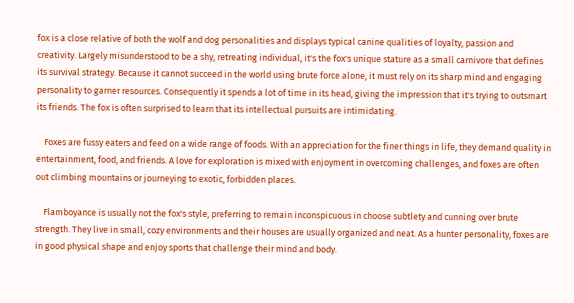fox is a close relative of both the wolf and dog personalities and displays typical canine qualities of loyalty, passion and creativity. Largely misunderstood to be a shy, retreating individual, it's the fox's unique stature as a small carnivore that defines its survival strategy. Because it cannot succeed in the world using brute force alone, it must rely on its sharp mind and engaging personality to garner resources. Consequently it spends a lot of time in its head, giving the impression that it's trying to outsmart its friends. The fox is often surprised to learn that its intellectual pursuits are intimidating.

    Foxes are fussy eaters and feed on a wide range of foods. With an appreciation for the finer things in life, they demand quality in entertainment, food, and friends. A love for exploration is mixed with enjoyment in overcoming challenges, and foxes are often out climbing mountains or journeying to exotic, forbidden places.

    Flamboyance is usually not the fox's style, preferring to remain inconspicuous in choose subtlety and cunning over brute strength. They live in small, cozy environments and their houses are usually organized and neat. As a hunter personality, foxes are in good physical shape and enjoy sports that challenge their mind and body.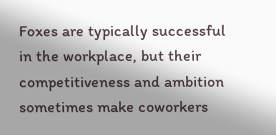Foxes are typically successful in the workplace, but their competitiveness and ambition sometimes make coworkers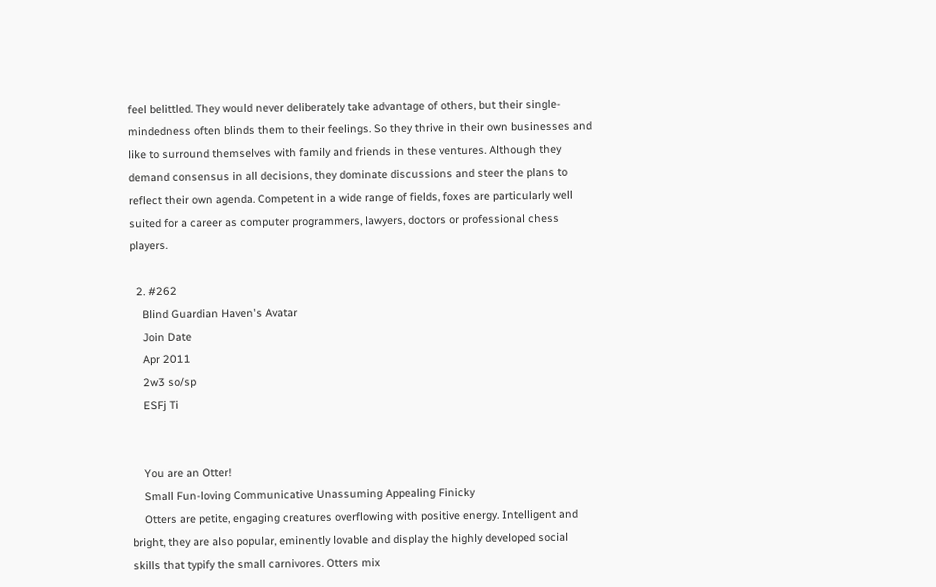feel belittled. They would never deliberately take advantage of others, but their single-mindedness often blinds them to their feelings. So they thrive in their own businesses and like to surround themselves with family and friends in these ventures. Although they demand consensus in all decisions, they dominate discussions and steer the plans to reflect their own agenda. Competent in a wide range of fields, foxes are particularly well suited for a career as computer programmers, lawyers, doctors or professional chess players.

  2. #262
    Blind Guardian Haven's Avatar
    Join Date
    Apr 2011
    2w3 so/sp
    ESFj Ti


    You are an Otter!
    Small Fun-loving Communicative Unassuming Appealing Finicky
    Otters are petite, engaging creatures overflowing with positive energy. Intelligent and bright, they are also popular, eminently lovable and display the highly developed social skills that typify the small carnivores. Otters mix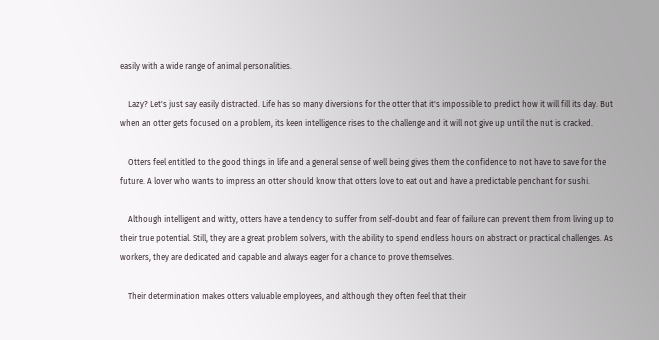easily with a wide range of animal personalities.

    Lazy? Let's just say easily distracted. Life has so many diversions for the otter that it's impossible to predict how it will fill its day. But when an otter gets focused on a problem, its keen intelligence rises to the challenge and it will not give up until the nut is cracked.

    Otters feel entitled to the good things in life and a general sense of well being gives them the confidence to not have to save for the future. A lover who wants to impress an otter should know that otters love to eat out and have a predictable penchant for sushi.

    Although intelligent and witty, otters have a tendency to suffer from self-doubt and fear of failure can prevent them from living up to their true potential. Still, they are a great problem solvers, with the ability to spend endless hours on abstract or practical challenges. As workers, they are dedicated and capable and always eager for a chance to prove themselves.

    Their determination makes otters valuable employees, and although they often feel that their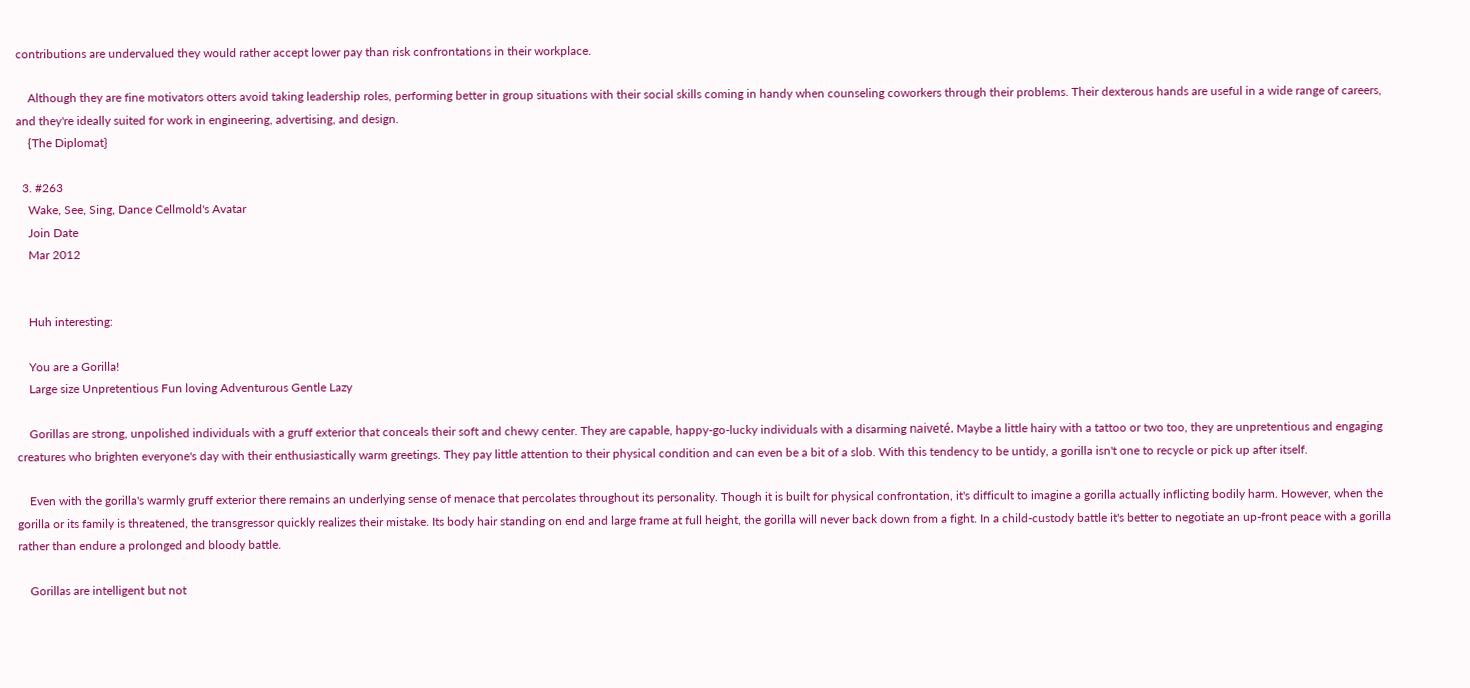contributions are undervalued they would rather accept lower pay than risk confrontations in their workplace.

    Although they are fine motivators otters avoid taking leadership roles, performing better in group situations with their social skills coming in handy when counseling coworkers through their problems. Their dexterous hands are useful in a wide range of careers, and they're ideally suited for work in engineering, advertising, and design.
    {The Diplomat}

  3. #263
    Wake, See, Sing, Dance Cellmold's Avatar
    Join Date
    Mar 2012


    Huh interesting:

    You are a Gorilla!
    Large size Unpretentious Fun loving Adventurous Gentle Lazy

    Gorillas are strong, unpolished individuals with a gruff exterior that conceals their soft and chewy center. They are capable, happy-go-lucky individuals with a disarming naiveté. Maybe a little hairy with a tattoo or two too, they are unpretentious and engaging creatures who brighten everyone's day with their enthusiastically warm greetings. They pay little attention to their physical condition and can even be a bit of a slob. With this tendency to be untidy, a gorilla isn't one to recycle or pick up after itself.

    Even with the gorilla's warmly gruff exterior there remains an underlying sense of menace that percolates throughout its personality. Though it is built for physical confrontation, it's difficult to imagine a gorilla actually inflicting bodily harm. However, when the gorilla or its family is threatened, the transgressor quickly realizes their mistake. Its body hair standing on end and large frame at full height, the gorilla will never back down from a fight. In a child-custody battle it's better to negotiate an up-front peace with a gorilla rather than endure a prolonged and bloody battle.

    Gorillas are intelligent but not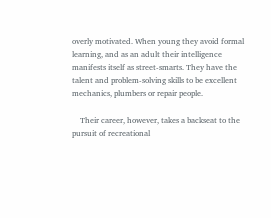overly motivated. When young they avoid formal learning, and as an adult their intelligence manifests itself as street-smarts. They have the talent and problem-solving skills to be excellent mechanics, plumbers or repair people.

    Their career, however, takes a backseat to the pursuit of recreational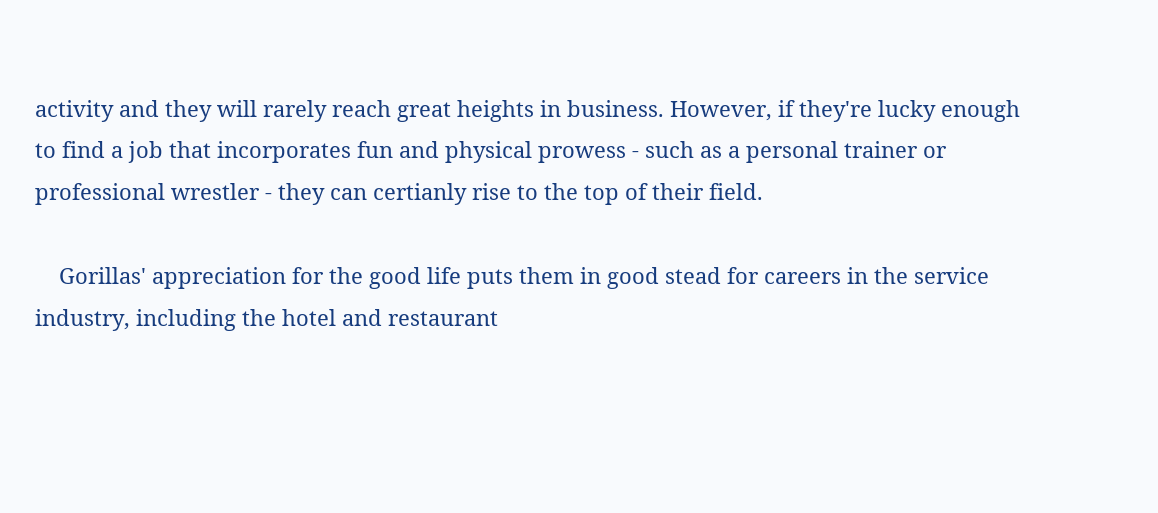activity and they will rarely reach great heights in business. However, if they're lucky enough to find a job that incorporates fun and physical prowess - such as a personal trainer or professional wrestler - they can certianly rise to the top of their field.

    Gorillas' appreciation for the good life puts them in good stead for careers in the service industry, including the hotel and restaurant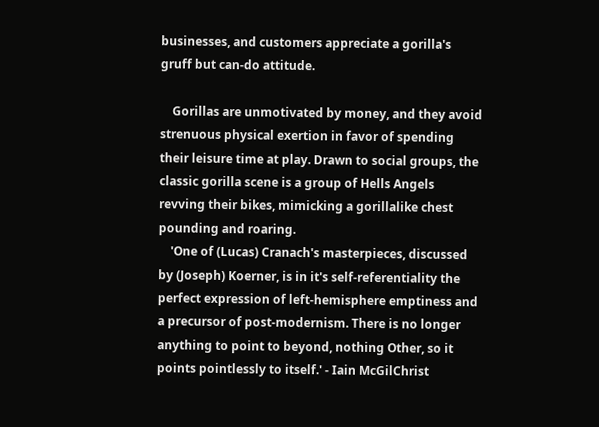businesses, and customers appreciate a gorilla's gruff but can-do attitude.

    Gorillas are unmotivated by money, and they avoid strenuous physical exertion in favor of spending their leisure time at play. Drawn to social groups, the classic gorilla scene is a group of Hells Angels revving their bikes, mimicking a gorillalike chest pounding and roaring.
    'One of (Lucas) Cranach's masterpieces, discussed by (Joseph) Koerner, is in it's self-referentiality the perfect expression of left-hemisphere emptiness and a precursor of post-modernism. There is no longer anything to point to beyond, nothing Other, so it points pointlessly to itself.' - Iain McGilChrist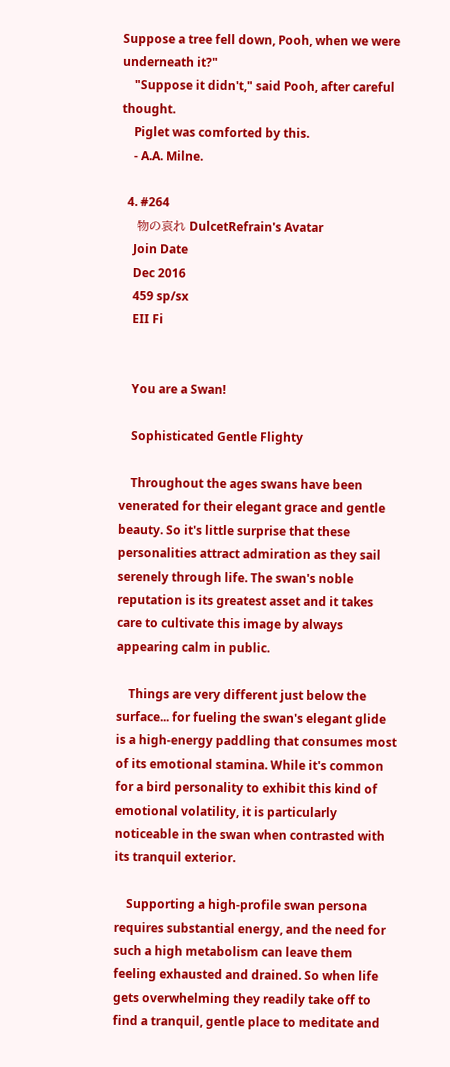Suppose a tree fell down, Pooh, when we were underneath it?"
    "Suppose it didn't," said Pooh, after careful thought.
    Piglet was comforted by this.
    - A.A. Milne.

  4. #264
    物の哀れ DulcetRefrain's Avatar
    Join Date
    Dec 2016
    459 sp/sx
    EII Fi


    You are a Swan!

    Sophisticated Gentle Flighty

    Throughout the ages swans have been venerated for their elegant grace and gentle beauty. So it's little surprise that these personalities attract admiration as they sail serenely through life. The swan's noble reputation is its greatest asset and it takes care to cultivate this image by always appearing calm in public.

    Things are very different just below the surface... for fueling the swan's elegant glide is a high-energy paddling that consumes most of its emotional stamina. While it's common for a bird personality to exhibit this kind of emotional volatility, it is particularly noticeable in the swan when contrasted with its tranquil exterior.

    Supporting a high-profile swan persona requires substantial energy, and the need for such a high metabolism can leave them feeling exhausted and drained. So when life gets overwhelming they readily take off to find a tranquil, gentle place to meditate and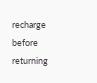recharge before returning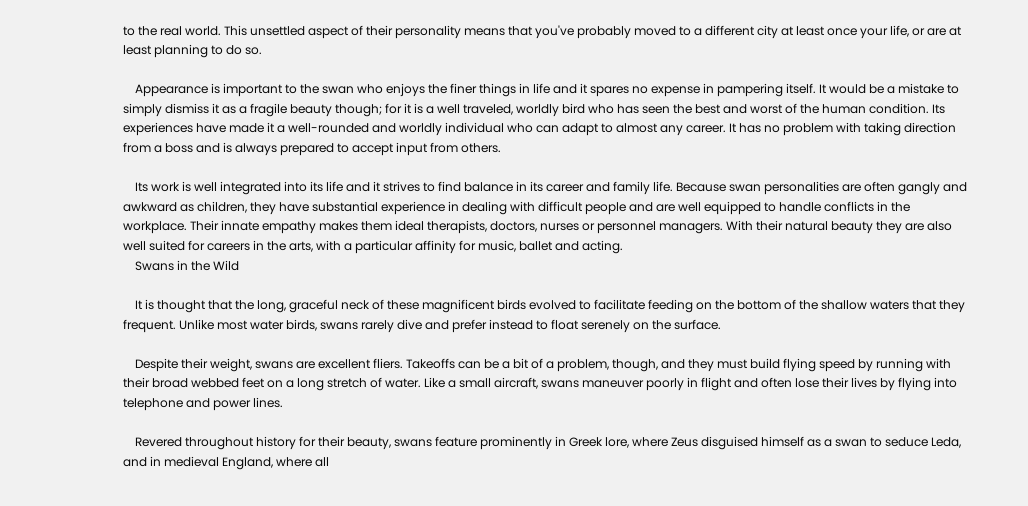to the real world. This unsettled aspect of their personality means that you've probably moved to a different city at least once your life, or are at least planning to do so.

    Appearance is important to the swan who enjoys the finer things in life and it spares no expense in pampering itself. It would be a mistake to simply dismiss it as a fragile beauty though; for it is a well traveled, worldly bird who has seen the best and worst of the human condition. Its experiences have made it a well-rounded and worldly individual who can adapt to almost any career. It has no problem with taking direction from a boss and is always prepared to accept input from others.

    Its work is well integrated into its life and it strives to find balance in its career and family life. Because swan personalities are often gangly and awkward as children, they have substantial experience in dealing with difficult people and are well equipped to handle conflicts in the workplace. Their innate empathy makes them ideal therapists, doctors, nurses or personnel managers. With their natural beauty they are also well suited for careers in the arts, with a particular affinity for music, ballet and acting.
    Swans in the Wild

    It is thought that the long, graceful neck of these magnificent birds evolved to facilitate feeding on the bottom of the shallow waters that they frequent. Unlike most water birds, swans rarely dive and prefer instead to float serenely on the surface.

    Despite their weight, swans are excellent fliers. Takeoffs can be a bit of a problem, though, and they must build flying speed by running with their broad webbed feet on a long stretch of water. Like a small aircraft, swans maneuver poorly in flight and often lose their lives by flying into telephone and power lines.

    Revered throughout history for their beauty, swans feature prominently in Greek lore, where Zeus disguised himself as a swan to seduce Leda, and in medieval England, where all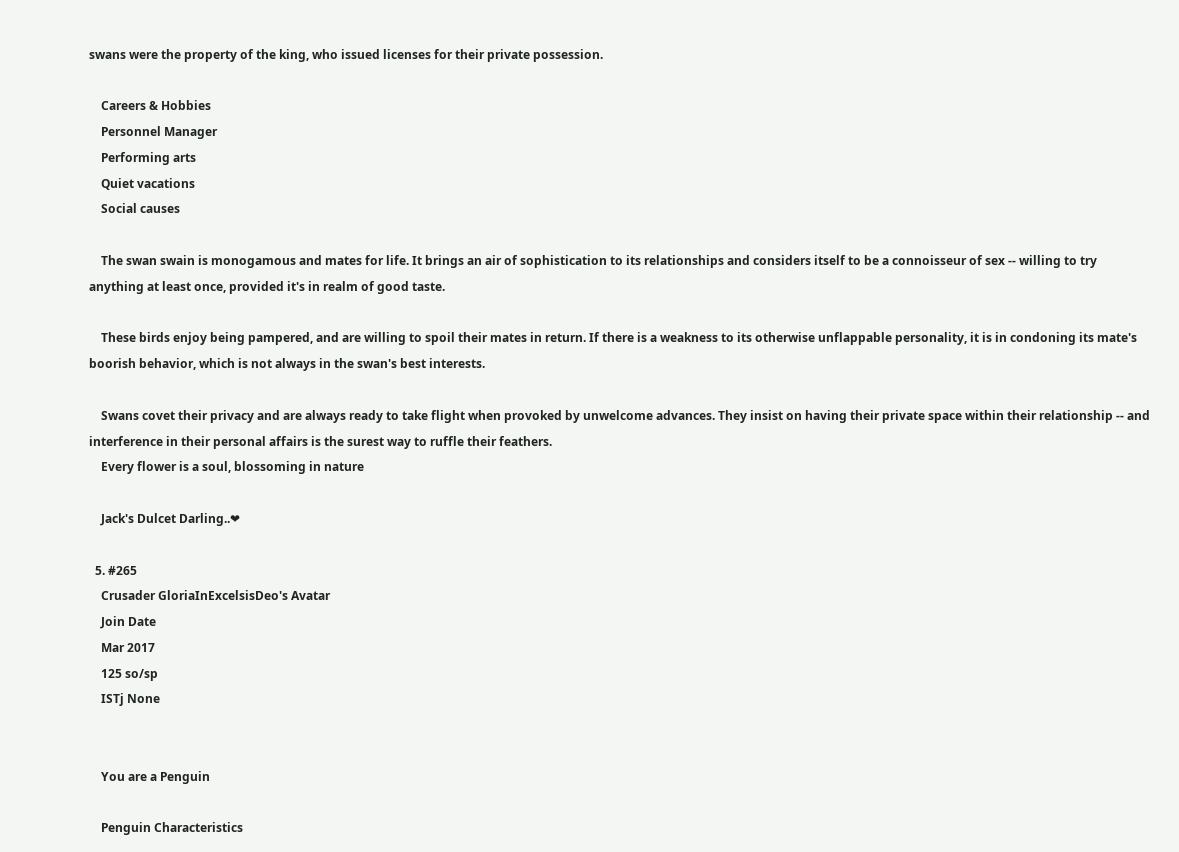swans were the property of the king, who issued licenses for their private possession.

    Careers & Hobbies
    Personnel Manager
    Performing arts
    Quiet vacations
    Social causes

    The swan swain is monogamous and mates for life. It brings an air of sophistication to its relationships and considers itself to be a connoisseur of sex -- willing to try anything at least once, provided it's in realm of good taste.

    These birds enjoy being pampered, and are willing to spoil their mates in return. If there is a weakness to its otherwise unflappable personality, it is in condoning its mate's boorish behavior, which is not always in the swan's best interests.

    Swans covet their privacy and are always ready to take flight when provoked by unwelcome advances. They insist on having their private space within their relationship -- and interference in their personal affairs is the surest way to ruffle their feathers.
    Every flower is a soul, blossoming in nature

    Jack's Dulcet Darling..❤

  5. #265
    Crusader GloriaInExcelsisDeo's Avatar
    Join Date
    Mar 2017
    125 so/sp
    ISTj None


    You are a Penguin

    Penguin Characteristics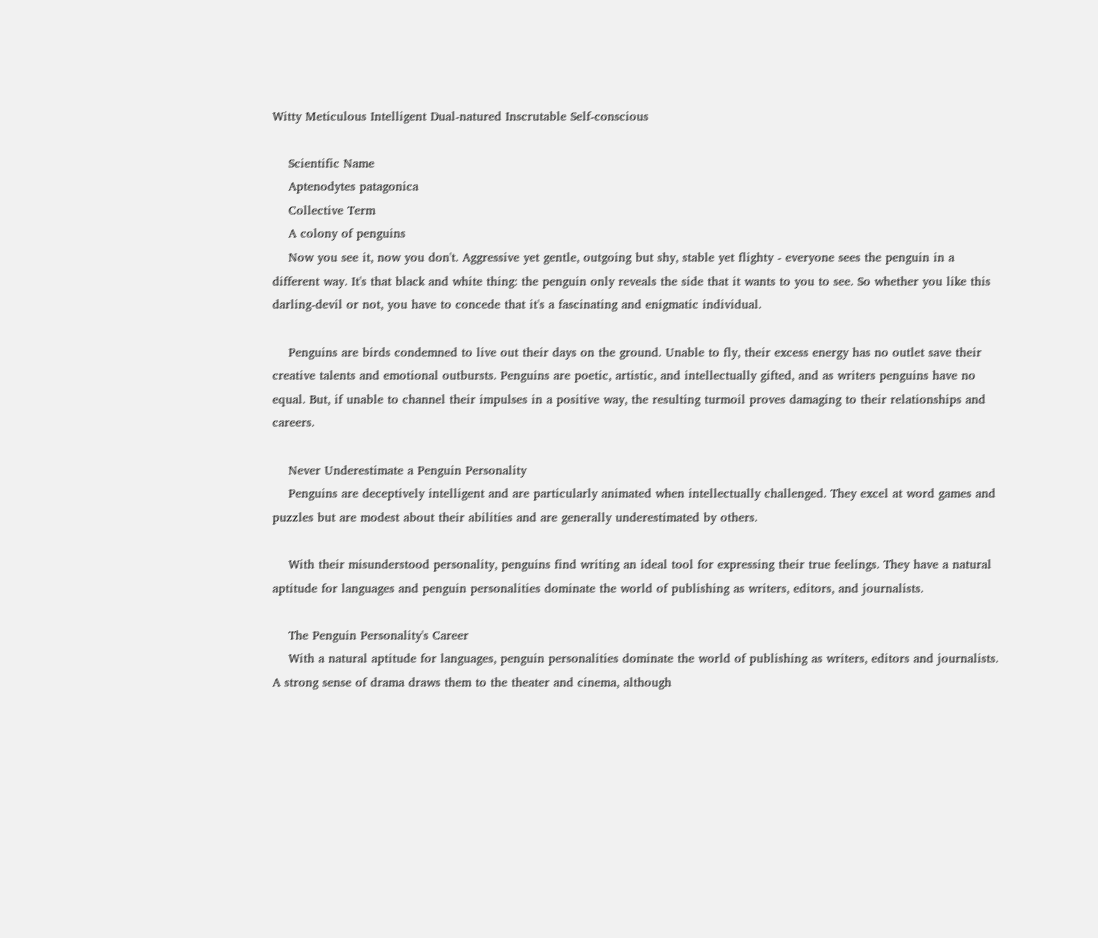Witty Meticulous Intelligent Dual-natured Inscrutable Self-conscious

    Scientific Name
    Aptenodytes patagonica
    Collective Term
    A colony of penguins
    Now you see it, now you don't. Aggressive yet gentle, outgoing but shy, stable yet flighty - everyone sees the penguin in a different way. It's that black and white thing: the penguin only reveals the side that it wants to you to see. So whether you like this darling-devil or not, you have to concede that it's a fascinating and enigmatic individual.

    Penguins are birds condemned to live out their days on the ground. Unable to fly, their excess energy has no outlet save their creative talents and emotional outbursts. Penguins are poetic, artistic, and intellectually gifted, and as writers penguins have no equal. But, if unable to channel their impulses in a positive way, the resulting turmoil proves damaging to their relationships and careers.

    Never Underestimate a Penguin Personality
    Penguins are deceptively intelligent and are particularly animated when intellectually challenged. They excel at word games and puzzles but are modest about their abilities and are generally underestimated by others.

    With their misunderstood personality, penguins find writing an ideal tool for expressing their true feelings. They have a natural aptitude for languages and penguin personalities dominate the world of publishing as writers, editors, and journalists.

    The Penguin Personality's Career
    With a natural aptitude for languages, penguin personalities dominate the world of publishing as writers, editors and journalists. A strong sense of drama draws them to the theater and cinema, although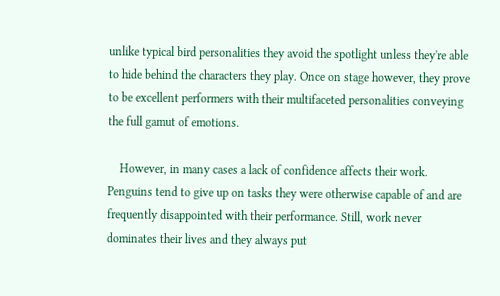unlike typical bird personalities they avoid the spotlight unless they're able to hide behind the characters they play. Once on stage however, they prove to be excellent performers with their multifaceted personalities conveying the full gamut of emotions.

    However, in many cases a lack of confidence affects their work. Penguins tend to give up on tasks they were otherwise capable of and are frequently disappointed with their performance. Still, work never dominates their lives and they always put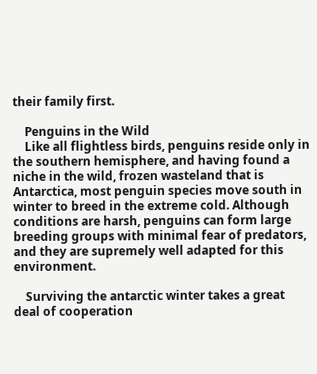their family first.

    Penguins in the Wild
    Like all flightless birds, penguins reside only in the southern hemisphere, and having found a niche in the wild, frozen wasteland that is Antarctica, most penguin species move south in winter to breed in the extreme cold. Although conditions are harsh, penguins can form large breeding groups with minimal fear of predators, and they are supremely well adapted for this environment.

    Surviving the antarctic winter takes a great deal of cooperation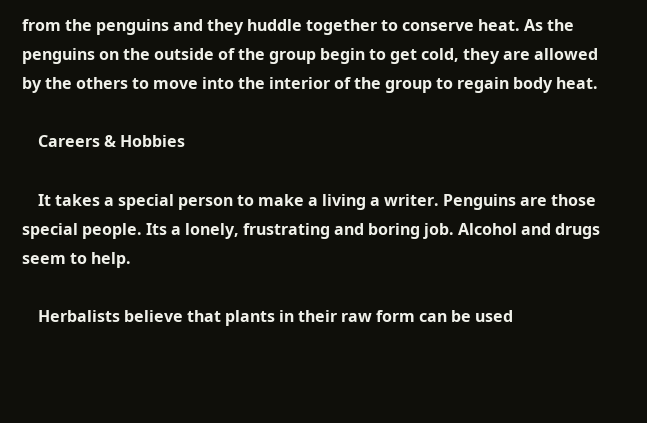from the penguins and they huddle together to conserve heat. As the penguins on the outside of the group begin to get cold, they are allowed by the others to move into the interior of the group to regain body heat.

    Careers & Hobbies

    It takes a special person to make a living a writer. Penguins are those special people. Its a lonely, frustrating and boring job. Alcohol and drugs seem to help.

    Herbalists believe that plants in their raw form can be used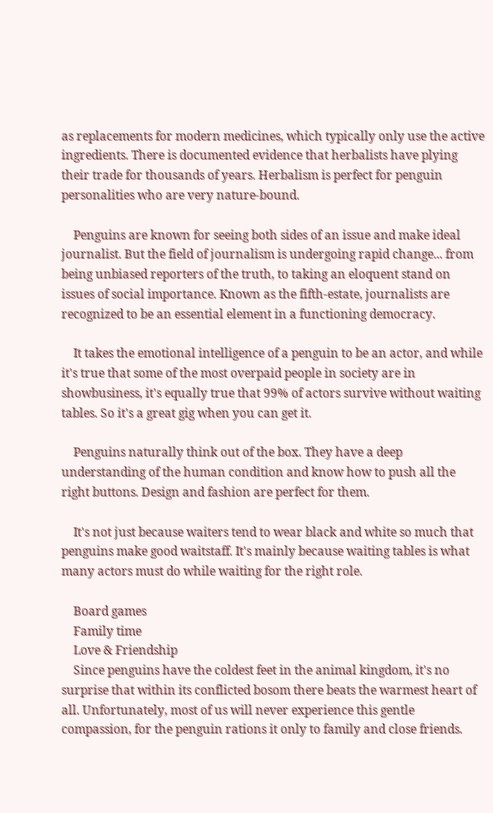as replacements for modern medicines, which typically only use the active ingredients. There is documented evidence that herbalists have plying their trade for thousands of years. Herbalism is perfect for penguin personalities who are very nature-bound.

    Penguins are known for seeing both sides of an issue and make ideal journalist. But the field of journalism is undergoing rapid change... from being unbiased reporters of the truth, to taking an eloquent stand on issues of social importance. Known as the fifth-estate, journalists are recognized to be an essential element in a functioning democracy.

    It takes the emotional intelligence of a penguin to be an actor, and while it's true that some of the most overpaid people in society are in showbusiness, it's equally true that 99% of actors survive without waiting tables. So it's a great gig when you can get it.

    Penguins naturally think out of the box. They have a deep understanding of the human condition and know how to push all the right buttons. Design and fashion are perfect for them.

    It's not just because waiters tend to wear black and white so much that penguins make good waitstaff. It's mainly because waiting tables is what many actors must do while waiting for the right role.

    Board games
    Family time
    Love & Friendship
    Since penguins have the coldest feet in the animal kingdom, it's no surprise that within its conflicted bosom there beats the warmest heart of all. Unfortunately, most of us will never experience this gentle compassion, for the penguin rations it only to family and close friends.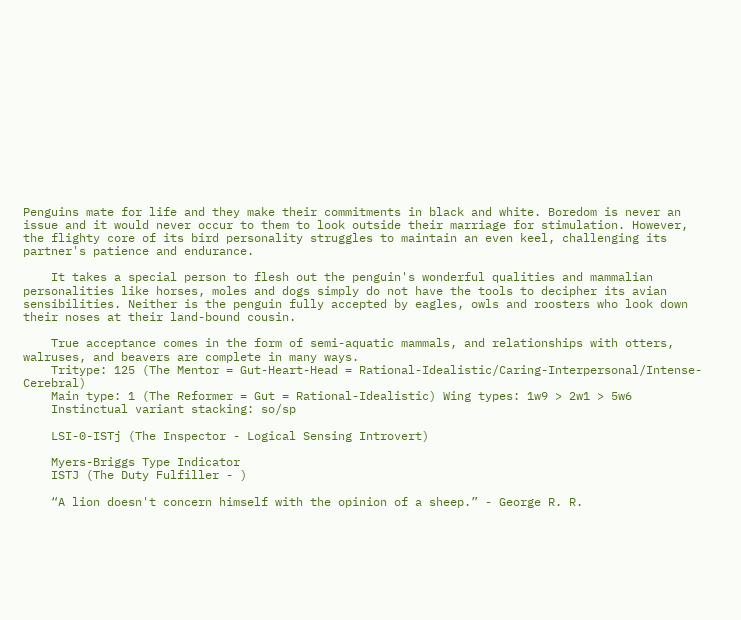Penguins mate for life and they make their commitments in black and white. Boredom is never an issue and it would never occur to them to look outside their marriage for stimulation. However, the flighty core of its bird personality struggles to maintain an even keel, challenging its partner's patience and endurance.

    It takes a special person to flesh out the penguin's wonderful qualities and mammalian personalities like horses, moles and dogs simply do not have the tools to decipher its avian sensibilities. Neither is the penguin fully accepted by eagles, owls and roosters who look down their noses at their land-bound cousin.

    True acceptance comes in the form of semi-aquatic mammals, and relationships with otters, walruses, and beavers are complete in many ways.
    Tritype: 125 (The Mentor = Gut-Heart-Head = Rational-Idealistic/Caring-Interpersonal/Intense-Cerebral)
    Main type: 1 (The Reformer = Gut = Rational-Idealistic) Wing types: 1w9 > 2w1 > 5w6
    Instinctual variant stacking: so/sp

    LSI-0-ISTj (The Inspector - Logical Sensing Introvert)

    Myers-Briggs Type Indicator
    ISTJ (The Duty Fulfiller - )

    “A lion doesn't concern himself with the opinion of a sheep.” - George R. R.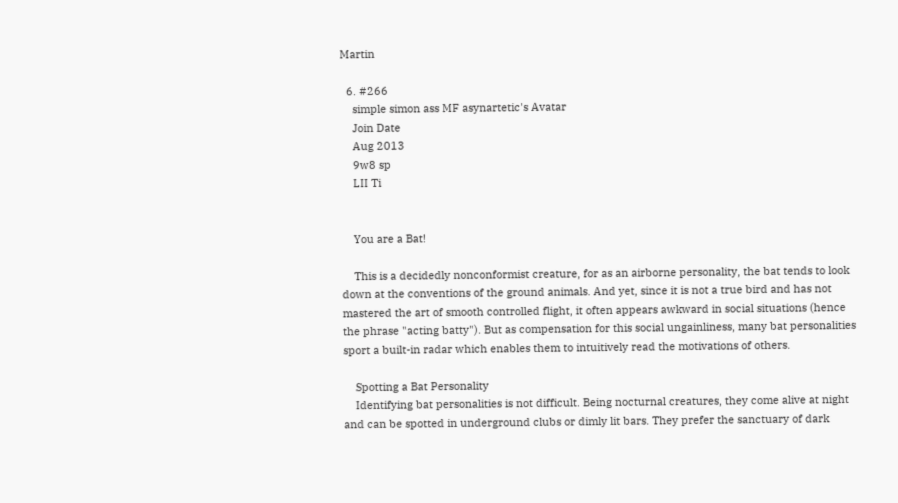Martin

  6. #266
    simple simon ass MF asynartetic's Avatar
    Join Date
    Aug 2013
    9w8 sp
    LII Ti


    You are a Bat!

    This is a decidedly nonconformist creature, for as an airborne personality, the bat tends to look down at the conventions of the ground animals. And yet, since it is not a true bird and has not mastered the art of smooth controlled flight, it often appears awkward in social situations (hence the phrase "acting batty"). But as compensation for this social ungainliness, many bat personalities sport a built-in radar which enables them to intuitively read the motivations of others.

    Spotting a Bat Personality
    Identifying bat personalities is not difficult. Being nocturnal creatures, they come alive at night and can be spotted in underground clubs or dimly lit bars. They prefer the sanctuary of dark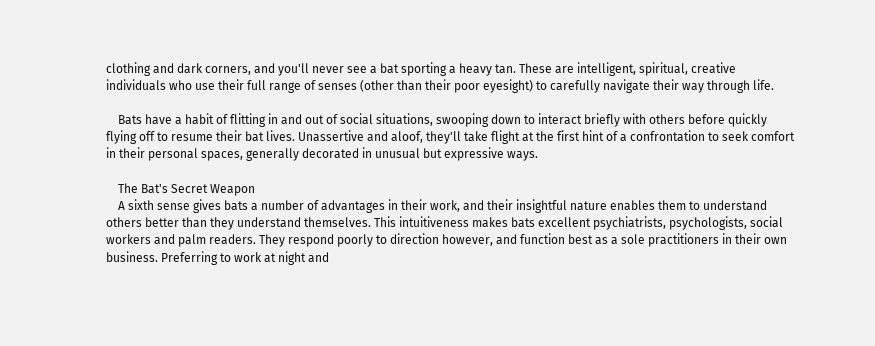clothing and dark corners, and you'll never see a bat sporting a heavy tan. These are intelligent, spiritual, creative individuals who use their full range of senses (other than their poor eyesight) to carefully navigate their way through life.

    Bats have a habit of flitting in and out of social situations, swooping down to interact briefly with others before quickly flying off to resume their bat lives. Unassertive and aloof, they'll take flight at the first hint of a confrontation to seek comfort in their personal spaces, generally decorated in unusual but expressive ways.

    The Bat's Secret Weapon
    A sixth sense gives bats a number of advantages in their work, and their insightful nature enables them to understand others better than they understand themselves. This intuitiveness makes bats excellent psychiatrists, psychologists, social workers and palm readers. They respond poorly to direction however, and function best as a sole practitioners in their own business. Preferring to work at night and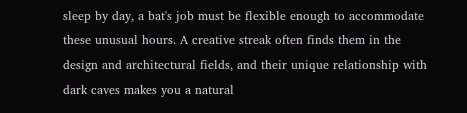sleep by day, a bat's job must be flexible enough to accommodate these unusual hours. A creative streak often finds them in the design and architectural fields, and their unique relationship with dark caves makes you a natural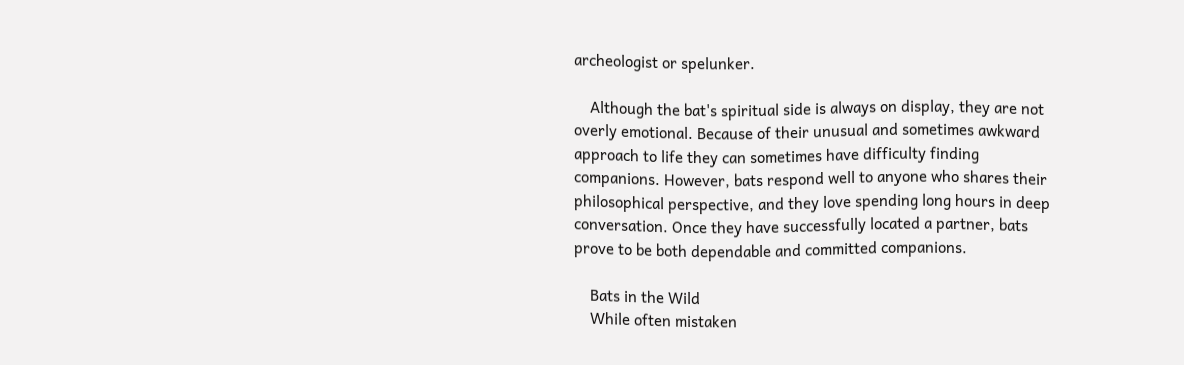archeologist or spelunker.

    Although the bat's spiritual side is always on display, they are not overly emotional. Because of their unusual and sometimes awkward approach to life they can sometimes have difficulty finding companions. However, bats respond well to anyone who shares their philosophical perspective, and they love spending long hours in deep conversation. Once they have successfully located a partner, bats prove to be both dependable and committed companions.

    Bats in the Wild
    While often mistaken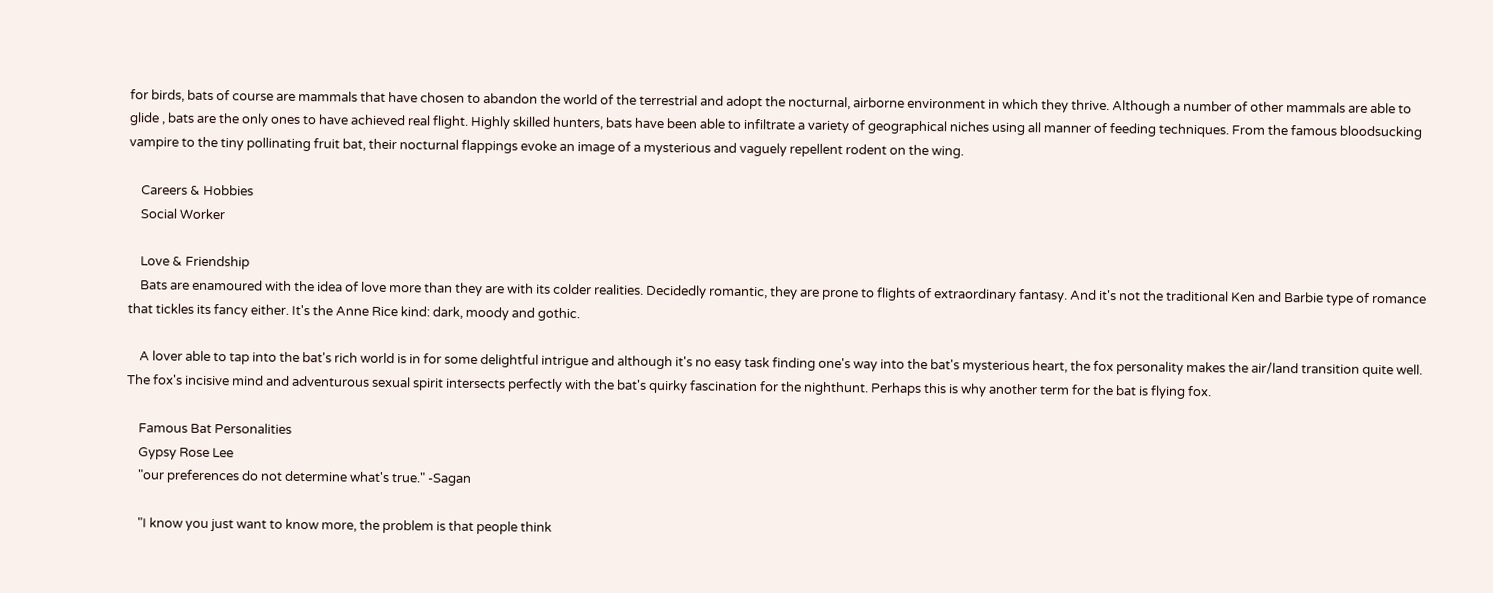for birds, bats of course are mammals that have chosen to abandon the world of the terrestrial and adopt the nocturnal, airborne environment in which they thrive. Although a number of other mammals are able to glide , bats are the only ones to have achieved real flight. Highly skilled hunters, bats have been able to infiltrate a variety of geographical niches using all manner of feeding techniques. From the famous bloodsucking vampire to the tiny pollinating fruit bat, their nocturnal flappings evoke an image of a mysterious and vaguely repellent rodent on the wing.

    Careers & Hobbies
    Social Worker

    Love & Friendship
    Bats are enamoured with the idea of love more than they are with its colder realities. Decidedly romantic, they are prone to flights of extraordinary fantasy. And it's not the traditional Ken and Barbie type of romance that tickles its fancy either. It's the Anne Rice kind: dark, moody and gothic.

    A lover able to tap into the bat's rich world is in for some delightful intrigue and although it's no easy task finding one's way into the bat's mysterious heart, the fox personality makes the air/land transition quite well. The fox's incisive mind and adventurous sexual spirit intersects perfectly with the bat's quirky fascination for the nighthunt. Perhaps this is why another term for the bat is flying fox.

    Famous Bat Personalities
    Gypsy Rose Lee
    "our preferences do not determine what's true." -Sagan

    "I know you just want to know more, the problem is that people think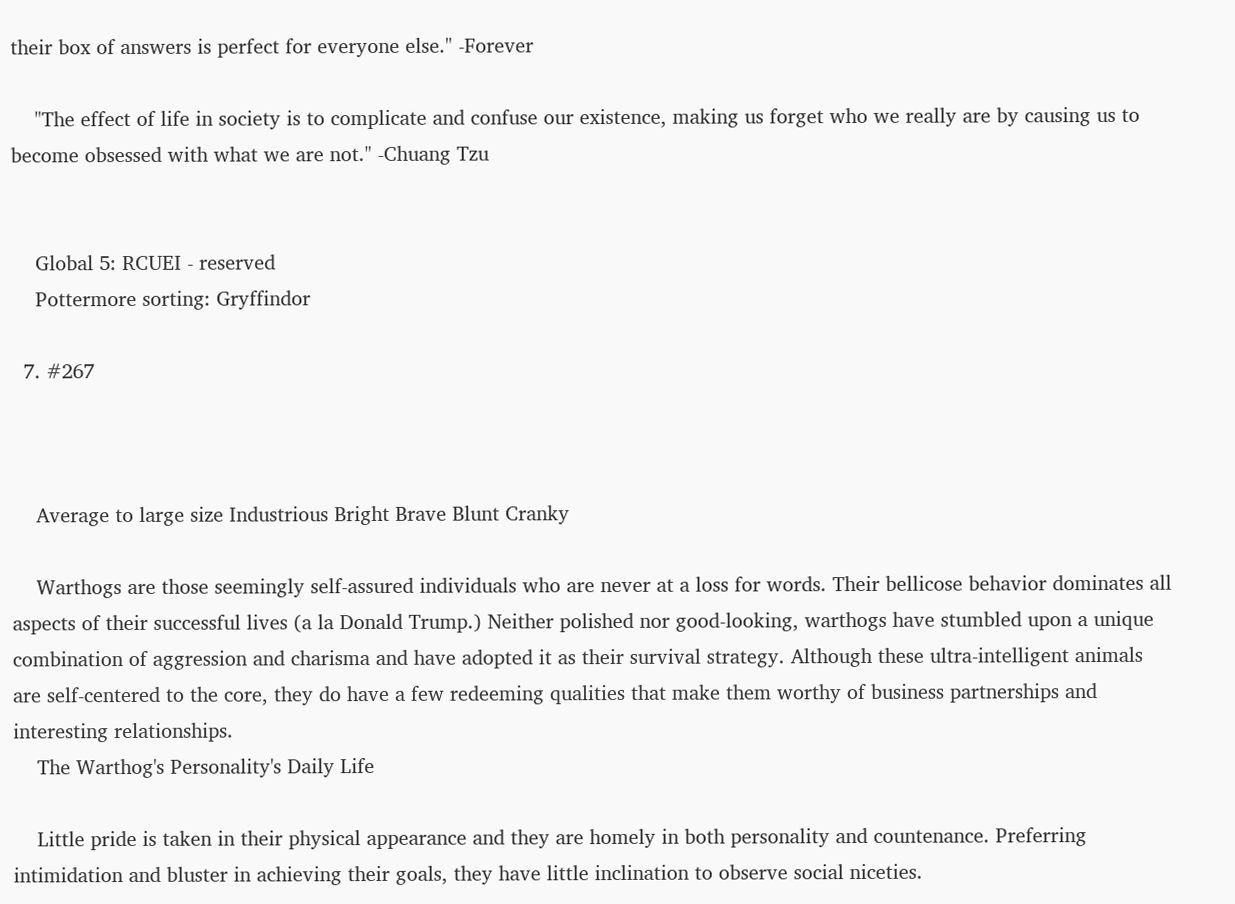their box of answers is perfect for everyone else." -Forever

    "The effect of life in society is to complicate and confuse our existence, making us forget who we really are by causing us to become obsessed with what we are not." -Chuang Tzu


    Global 5: RCUEI - reserved
    Pottermore sorting: Gryffindor

  7. #267



    Average to large size Industrious Bright Brave Blunt Cranky

    Warthogs are those seemingly self-assured individuals who are never at a loss for words. Their bellicose behavior dominates all aspects of their successful lives (a la Donald Trump.) Neither polished nor good-looking, warthogs have stumbled upon a unique combination of aggression and charisma and have adopted it as their survival strategy. Although these ultra-intelligent animals are self-centered to the core, they do have a few redeeming qualities that make them worthy of business partnerships and interesting relationships.
    The Warthog's Personality's Daily Life

    Little pride is taken in their physical appearance and they are homely in both personality and countenance. Preferring intimidation and bluster in achieving their goals, they have little inclination to observe social niceties.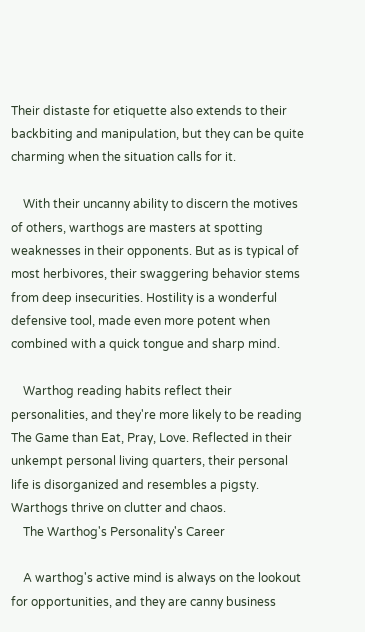Their distaste for etiquette also extends to their backbiting and manipulation, but they can be quite charming when the situation calls for it.

    With their uncanny ability to discern the motives of others, warthogs are masters at spotting weaknesses in their opponents. But as is typical of most herbivores, their swaggering behavior stems from deep insecurities. Hostility is a wonderful defensive tool, made even more potent when combined with a quick tongue and sharp mind.

    Warthog reading habits reflect their personalities, and they're more likely to be reading The Game than Eat, Pray, Love. Reflected in their unkempt personal living quarters, their personal life is disorganized and resembles a pigsty. Warthogs thrive on clutter and chaos.
    The Warthog's Personality's Career

    A warthog's active mind is always on the lookout for opportunities, and they are canny business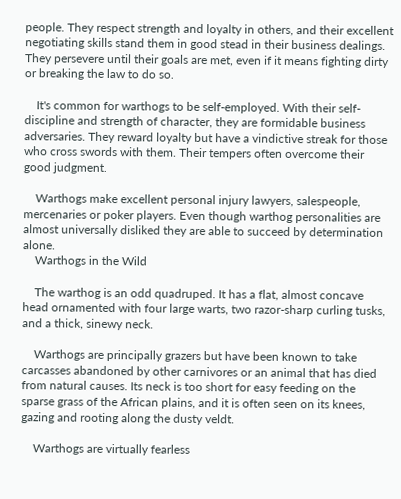people. They respect strength and loyalty in others, and their excellent negotiating skills stand them in good stead in their business dealings. They persevere until their goals are met, even if it means fighting dirty or breaking the law to do so.

    It's common for warthogs to be self-employed. With their self-discipline and strength of character, they are formidable business adversaries. They reward loyalty but have a vindictive streak for those who cross swords with them. Their tempers often overcome their good judgment.

    Warthogs make excellent personal injury lawyers, salespeople, mercenaries or poker players. Even though warthog personalities are almost universally disliked they are able to succeed by determination alone.
    Warthogs in the Wild

    The warthog is an odd quadruped. It has a flat, almost concave head ornamented with four large warts, two razor-sharp curling tusks, and a thick, sinewy neck.

    Warthogs are principally grazers but have been known to take carcasses abandoned by other carnivores or an animal that has died from natural causes. Its neck is too short for easy feeding on the sparse grass of the African plains, and it is often seen on its knees, gazing and rooting along the dusty veldt.

    Warthogs are virtually fearless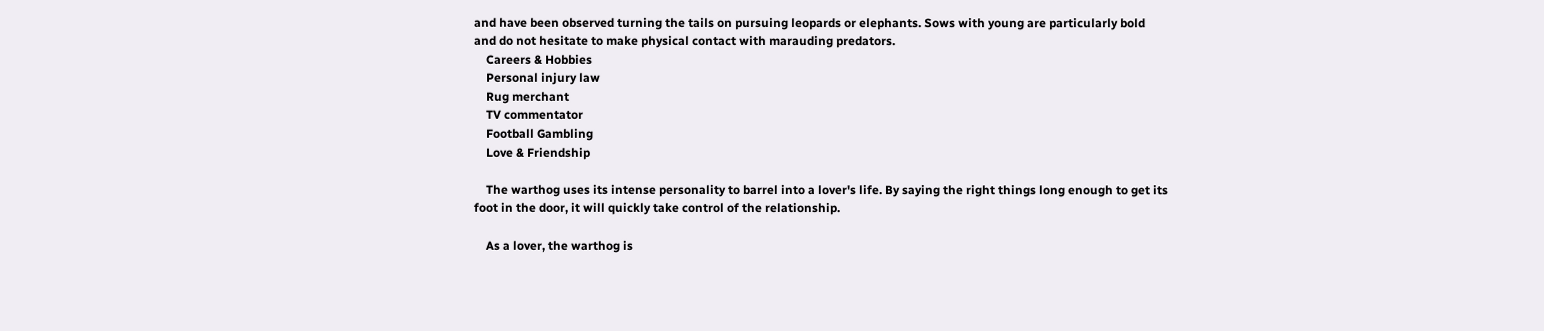and have been observed turning the tails on pursuing leopards or elephants. Sows with young are particularly bold and do not hesitate to make physical contact with marauding predators.
    Careers & Hobbies
    Personal injury law
    Rug merchant
    TV commentator
    Football Gambling
    Love & Friendship

    The warthog uses its intense personality to barrel into a lover's life. By saying the right things long enough to get its foot in the door, it will quickly take control of the relationship.

    As a lover, the warthog is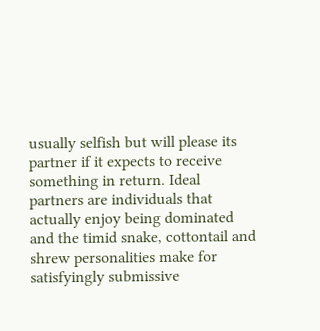usually selfish but will please its partner if it expects to receive something in return. Ideal partners are individuals that actually enjoy being dominated and the timid snake, cottontail and shrew personalities make for satisfyingly submissive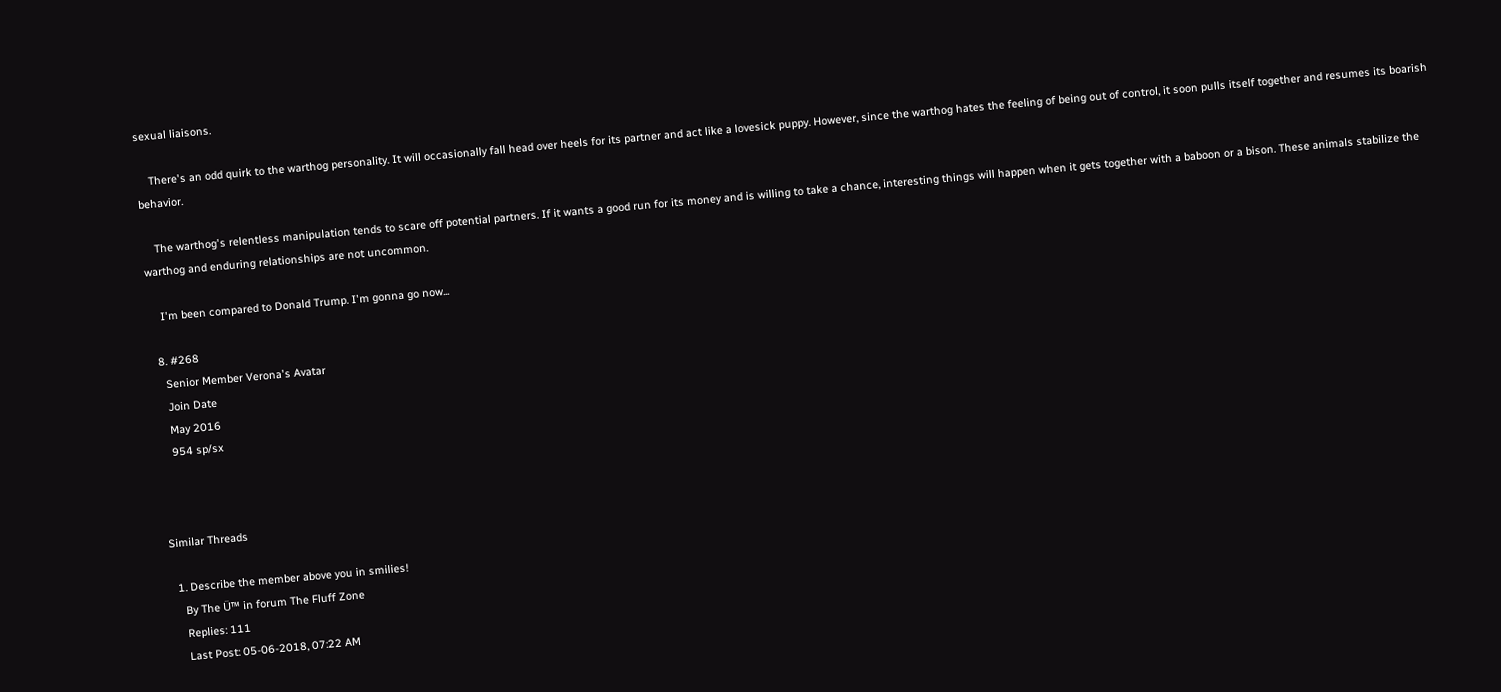sexual liaisons.

    There's an odd quirk to the warthog personality. It will occasionally fall head over heels for its partner and act like a lovesick puppy. However, since the warthog hates the feeling of being out of control, it soon pulls itself together and resumes its boarish behavior.

    The warthog's relentless manipulation tends to scare off potential partners. If it wants a good run for its money and is willing to take a chance, interesting things will happen when it gets together with a baboon or a bison. These animals stabilize the warthog and enduring relationships are not uncommon.

    I'm been compared to Donald Trump. I'm gonna go now...

  8. #268
    Senior Member Verona's Avatar
    Join Date
    May 2016
    954 sp/sx



Similar Threads

  1. Describe the member above you in smilies!
    By The Ü™ in forum The Fluff Zone
    Replies: 111
    Last Post: 05-06-2018, 07:22 AM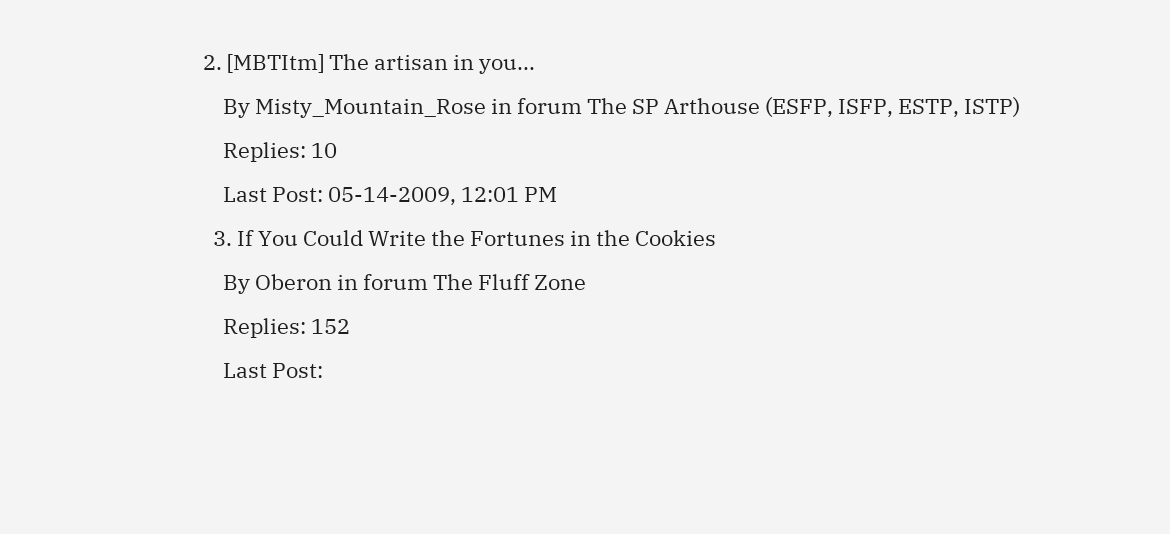2. [MBTItm] The artisan in you...
    By Misty_Mountain_Rose in forum The SP Arthouse (ESFP, ISFP, ESTP, ISTP)
    Replies: 10
    Last Post: 05-14-2009, 12:01 PM
  3. If You Could Write the Fortunes in the Cookies
    By Oberon in forum The Fluff Zone
    Replies: 152
    Last Post: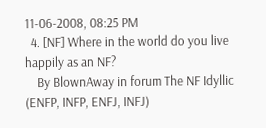11-06-2008, 08:25 PM
  4. [NF] Where in the world do you live happily as an NF?
    By BlownAway in forum The NF Idyllic (ENFP, INFP, ENFJ, INFJ)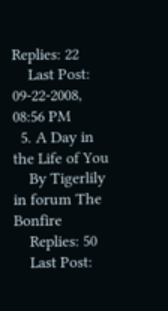Replies: 22
    Last Post: 09-22-2008, 08:56 PM
  5. A Day in the Life of You
    By Tigerlily in forum The Bonfire
    Replies: 50
    Last Post: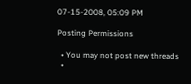07-15-2008, 05:09 PM

Posting Permissions

  • You may not post new threads
  •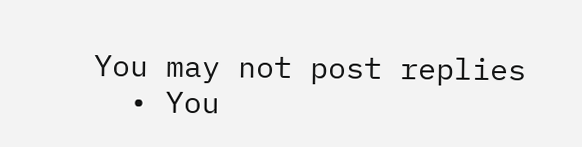You may not post replies
  • You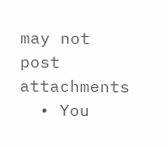may not post attachments
  • You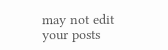may not edit your posts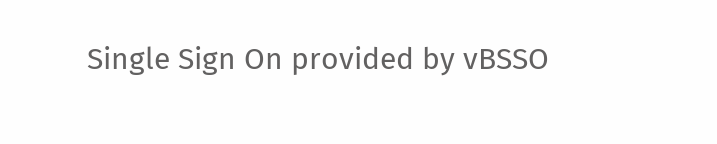Single Sign On provided by vBSSO